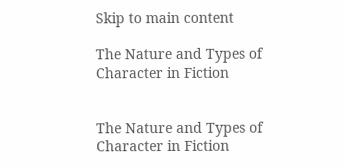Skip to main content

The Nature and Types of Character in Fiction


The Nature and Types of Character in Fiction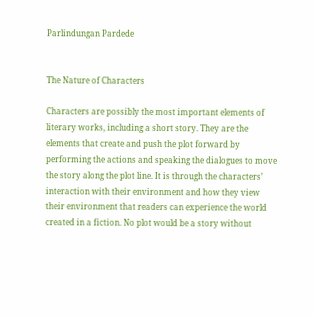Parlindungan Pardede


The Nature of Characters

Characters are possibly the most important elements of literary works, including a short story. They are the elements that create and push the plot forward by performing the actions and speaking the dialogues to move the story along the plot line. It is through the characters’ interaction with their environment and how they view their environment that readers can experience the world created in a fiction. No plot would be a story without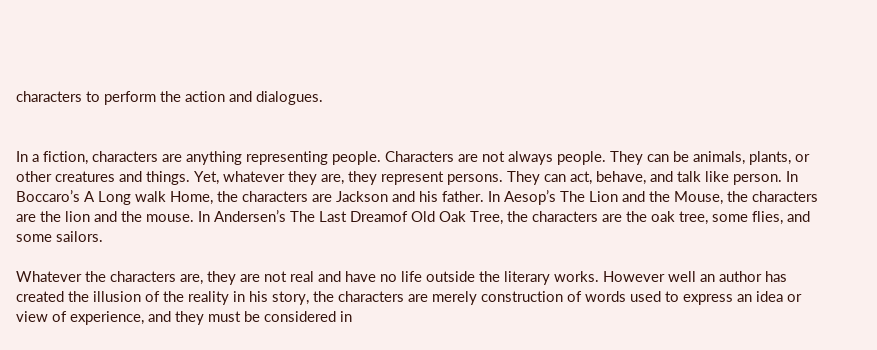characters to perform the action and dialogues.


In a fiction, characters are anything representing people. Characters are not always people. They can be animals, plants, or other creatures and things. Yet, whatever they are, they represent persons. They can act, behave, and talk like person. In Boccaro’s A Long walk Home, the characters are Jackson and his father. In Aesop’s The Lion and the Mouse, the characters are the lion and the mouse. In Andersen’s The Last Dreamof Old Oak Tree, the characters are the oak tree, some flies, and some sailors.

Whatever the characters are, they are not real and have no life outside the literary works. However well an author has created the illusion of the reality in his story, the characters are merely construction of words used to express an idea or view of experience, and they must be considered in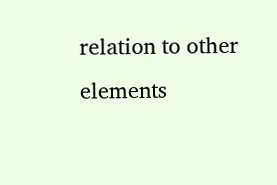relation to other elements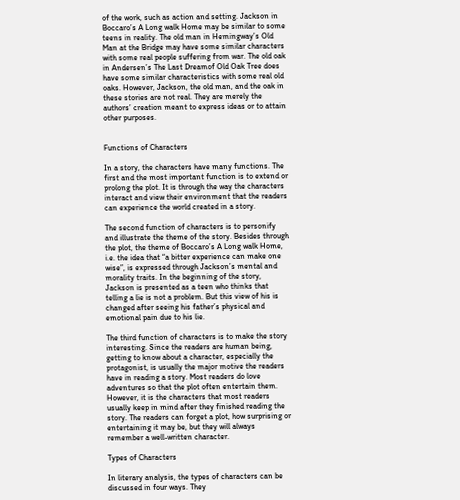of the work, such as action and setting. Jackson in Boccaro’s A Long walk Home may be similar to some teens in reality. The old man in Hemingway’s Old Man at the Bridge may have some similar characters with some real people suffering from war. The old oak in Andersen’s The Last Dreamof Old Oak Tree does have some similar characteristics with some real old oaks. However, Jackson, the old man, and the oak in these stories are not real. They are merely the authors’ creation meant to express ideas or to attain other purposes.


Functions of Characters

In a story, the characters have many functions. The first and the most important function is to extend or prolong the plot. It is through the way the characters interact and view their environment that the readers can experience the world created in a story.

The second function of characters is to personify and illustrate the theme of the story. Besides through the plot, the theme of Boccaro’s A Long walk Home, i.e. the idea that “a bitter experience can make one wise”, is expressed through Jackson’s mental and morality traits. In the beginning of the story, Jackson is presented as a teen who thinks that telling a lie is not a problem. But this view of his is changed after seeing his father’s physical and emotional pain due to his lie.

The third function of characters is to make the story interesting. Since the readers are human being, getting to know about a character, especially the protagonist, is usually the major motive the readers have in reading a story. Most readers do love adventures so that the plot often entertain them. However, it is the characters that most readers usually keep in mind after they finished reading the story. The readers can forget a plot, how surprising or entertaining it may be, but they will always remember a well-written character.

Types of Characters

In literary analysis, the types of characters can be discussed in four ways. They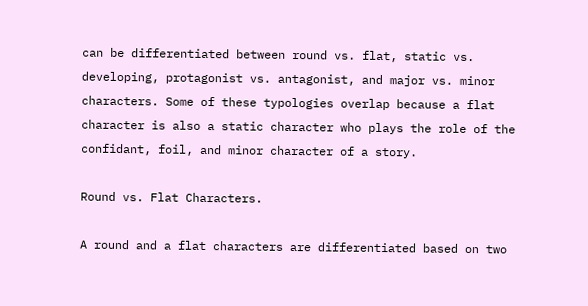can be differentiated between round vs. flat, static vs. developing, protagonist vs. antagonist, and major vs. minor characters. Some of these typologies overlap because a flat character is also a static character who plays the role of the confidant, foil, and minor character of a story.

Round vs. Flat Characters.

A round and a flat characters are differentiated based on two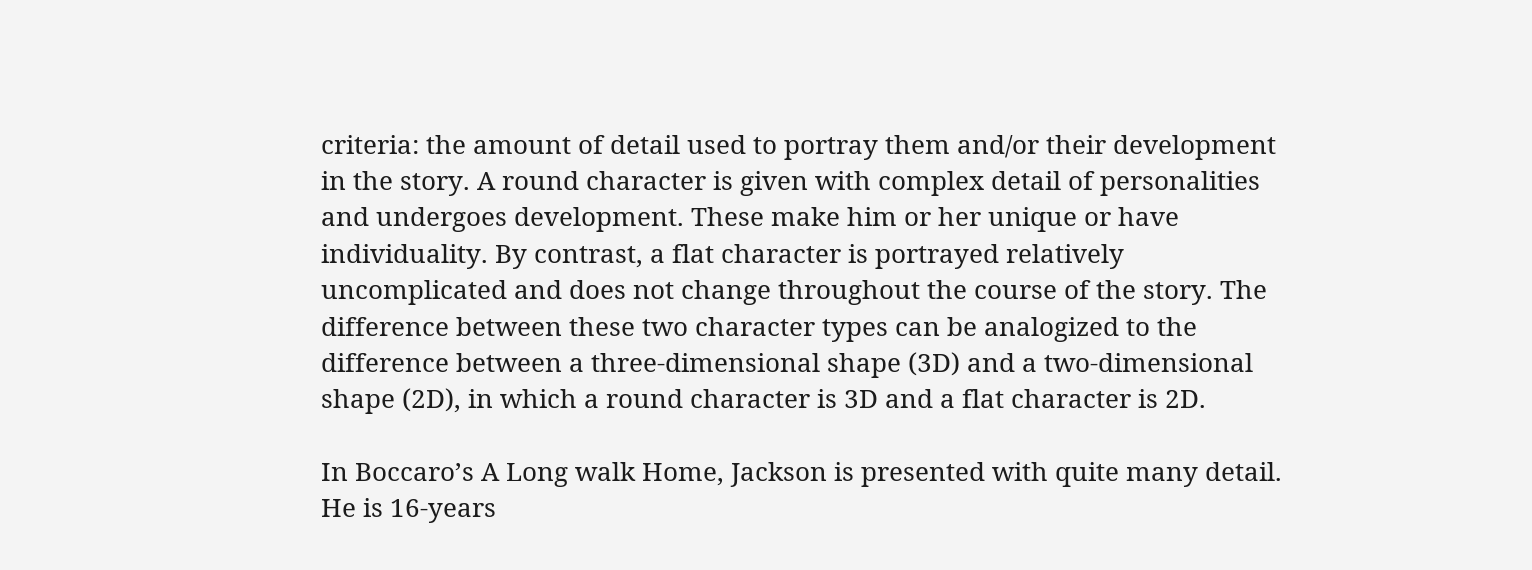criteria: the amount of detail used to portray them and/or their development in the story. A round character is given with complex detail of personalities and undergoes development. These make him or her unique or have individuality. By contrast, a flat character is portrayed relatively uncomplicated and does not change throughout the course of the story. The difference between these two character types can be analogized to the difference between a three-dimensional shape (3D) and a two-dimensional shape (2D), in which a round character is 3D and a flat character is 2D.

In Boccaro’s A Long walk Home, Jackson is presented with quite many detail. He is 16-years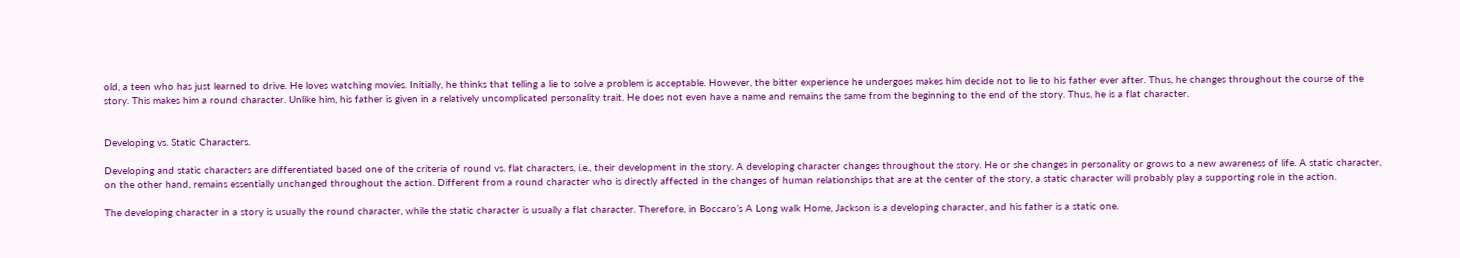old, a teen who has just learned to drive. He loves watching movies. Initially, he thinks that telling a lie to solve a problem is acceptable. However, the bitter experience he undergoes makes him decide not to lie to his father ever after. Thus, he changes throughout the course of the story. This makes him a round character. Unlike him, his father is given in a relatively uncomplicated personality trait. He does not even have a name and remains the same from the beginning to the end of the story. Thus, he is a flat character.


Developing vs. Static Characters.

Developing and static characters are differentiated based one of the criteria of round vs. flat characters, i.e., their development in the story. A developing character changes throughout the story. He or she changes in personality or grows to a new awareness of life. A static character, on the other hand, remains essentially unchanged throughout the action. Different from a round character who is directly affected in the changes of human relationships that are at the center of the story, a static character will probably play a supporting role in the action.

The developing character in a story is usually the round character, while the static character is usually a flat character. Therefore, in Boccaro’s A Long walk Home, Jackson is a developing character, and his father is a static one.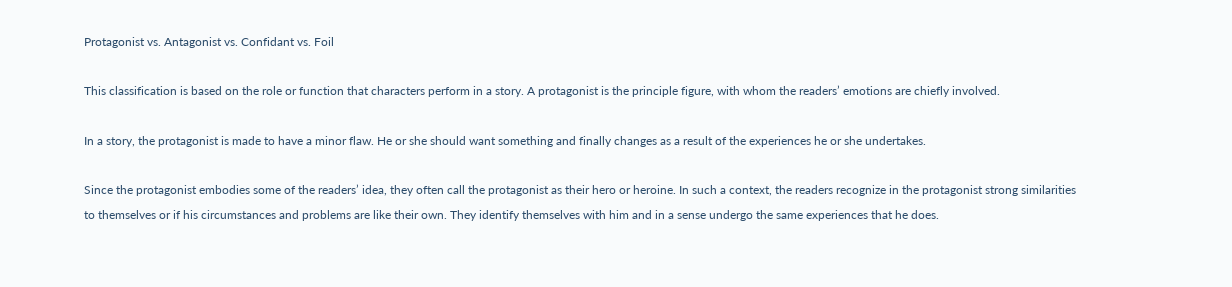Protagonist vs. Antagonist vs. Confidant vs. Foil

This classification is based on the role or function that characters perform in a story. A protagonist is the principle figure, with whom the readers’ emotions are chiefly involved.

In a story, the protagonist is made to have a minor flaw. He or she should want something and finally changes as a result of the experiences he or she undertakes.

Since the protagonist embodies some of the readers’ idea, they often call the protagonist as their hero or heroine. In such a context, the readers recognize in the protagonist strong similarities to themselves or if his circumstances and problems are like their own. They identify themselves with him and in a sense undergo the same experiences that he does.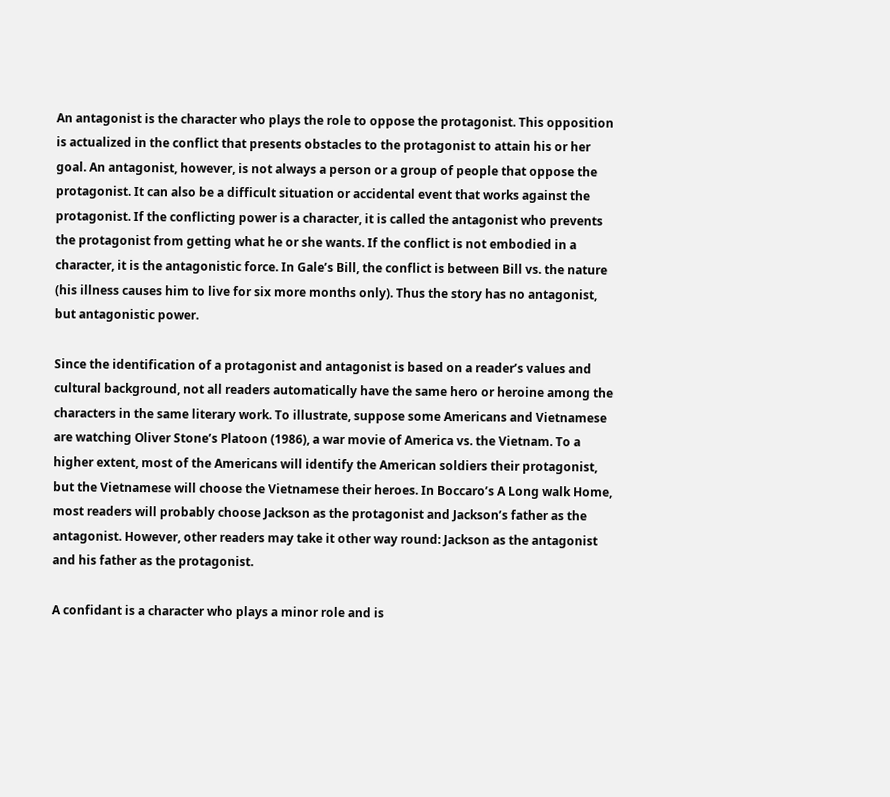An antagonist is the character who plays the role to oppose the protagonist. This opposition is actualized in the conflict that presents obstacles to the protagonist to attain his or her goal. An antagonist, however, is not always a person or a group of people that oppose the protagonist. It can also be a difficult situation or accidental event that works against the protagonist. If the conflicting power is a character, it is called the antagonist who prevents the protagonist from getting what he or she wants. If the conflict is not embodied in a character, it is the antagonistic force. In Gale’s Bill, the conflict is between Bill vs. the nature (his illness causes him to live for six more months only). Thus the story has no antagonist, but antagonistic power.

Since the identification of a protagonist and antagonist is based on a reader’s values and cultural background, not all readers automatically have the same hero or heroine among the characters in the same literary work. To illustrate, suppose some Americans and Vietnamese are watching Oliver Stone’s Platoon (1986), a war movie of America vs. the Vietnam. To a higher extent, most of the Americans will identify the American soldiers their protagonist, but the Vietnamese will choose the Vietnamese their heroes. In Boccaro’s A Long walk Home, most readers will probably choose Jackson as the protagonist and Jackson’s father as the antagonist. However, other readers may take it other way round: Jackson as the antagonist and his father as the protagonist.

A confidant is a character who plays a minor role and is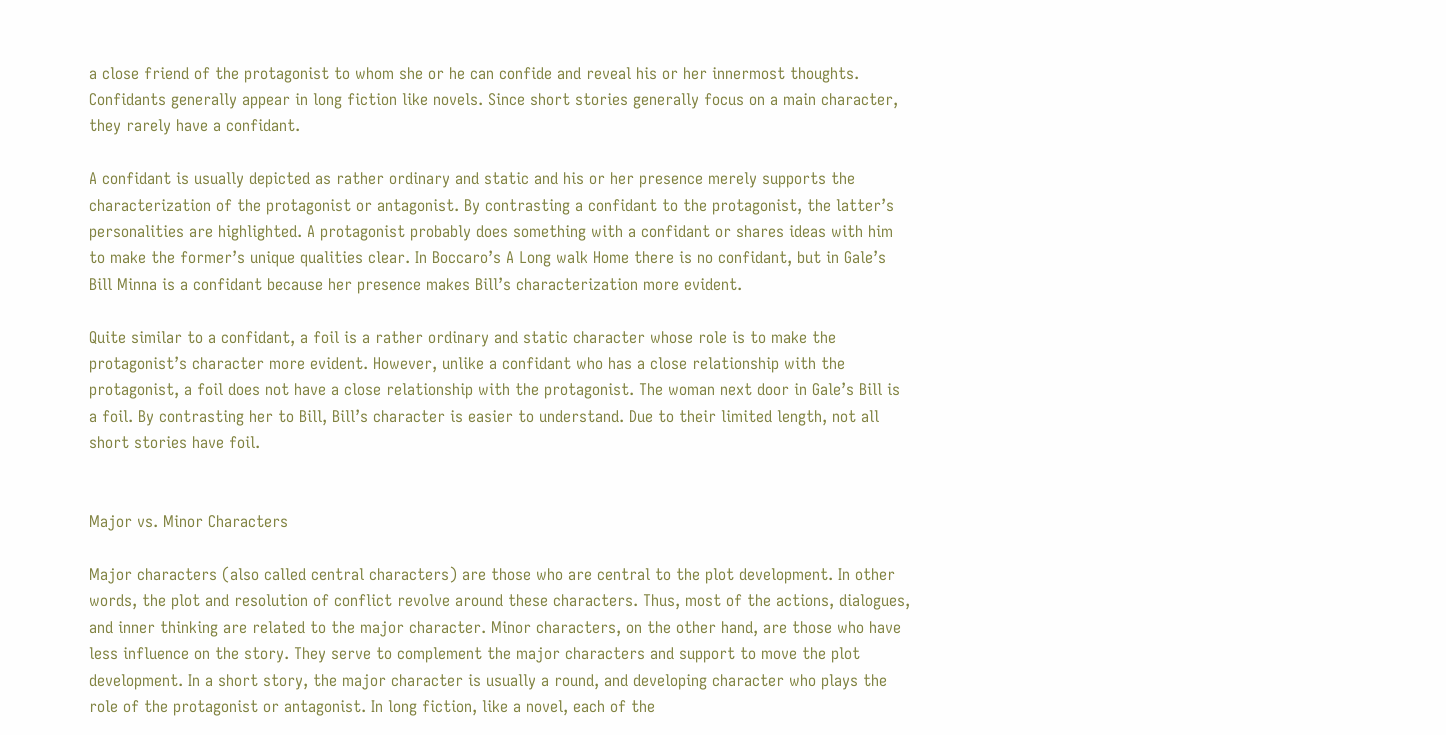a close friend of the protagonist to whom she or he can confide and reveal his or her innermost thoughts. Confidants generally appear in long fiction like novels. Since short stories generally focus on a main character, they rarely have a confidant.

A confidant is usually depicted as rather ordinary and static and his or her presence merely supports the characterization of the protagonist or antagonist. By contrasting a confidant to the protagonist, the latter’s personalities are highlighted. A protagonist probably does something with a confidant or shares ideas with him to make the former’s unique qualities clear. In Boccaro’s A Long walk Home there is no confidant, but in Gale’s Bill Minna is a confidant because her presence makes Bill’s characterization more evident.

Quite similar to a confidant, a foil is a rather ordinary and static character whose role is to make the protagonist’s character more evident. However, unlike a confidant who has a close relationship with the protagonist, a foil does not have a close relationship with the protagonist. The woman next door in Gale’s Bill is a foil. By contrasting her to Bill, Bill’s character is easier to understand. Due to their limited length, not all short stories have foil.


Major vs. Minor Characters

Major characters (also called central characters) are those who are central to the plot development. In other words, the plot and resolution of conflict revolve around these characters. Thus, most of the actions, dialogues, and inner thinking are related to the major character. Minor characters, on the other hand, are those who have less influence on the story. They serve to complement the major characters and support to move the plot development. In a short story, the major character is usually a round, and developing character who plays the role of the protagonist or antagonist. In long fiction, like a novel, each of the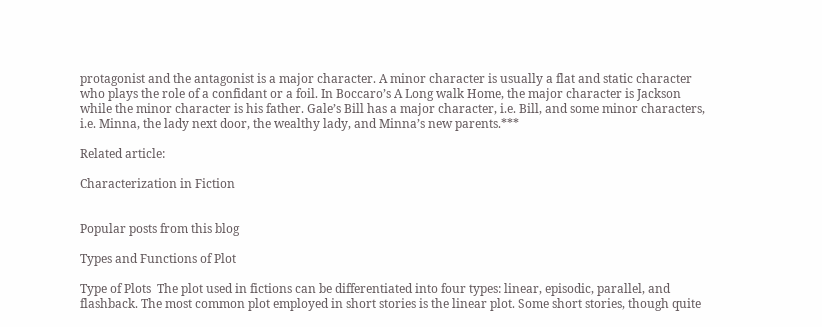protagonist and the antagonist is a major character. A minor character is usually a flat and static character who plays the role of a confidant or a foil. In Boccaro’s A Long walk Home, the major character is Jackson while the minor character is his father. Gale’s Bill has a major character, i.e. Bill, and some minor characters, i.e. Minna, the lady next door, the wealthy lady, and Minna’s new parents.***

Related article:

Characterization in Fiction


Popular posts from this blog

Types and Functions of Plot

Type of Plots  The plot used in fictions can be differentiated into four types: linear, episodic, parallel, and flashback. The most common plot employed in short stories is the linear plot. Some short stories, though quite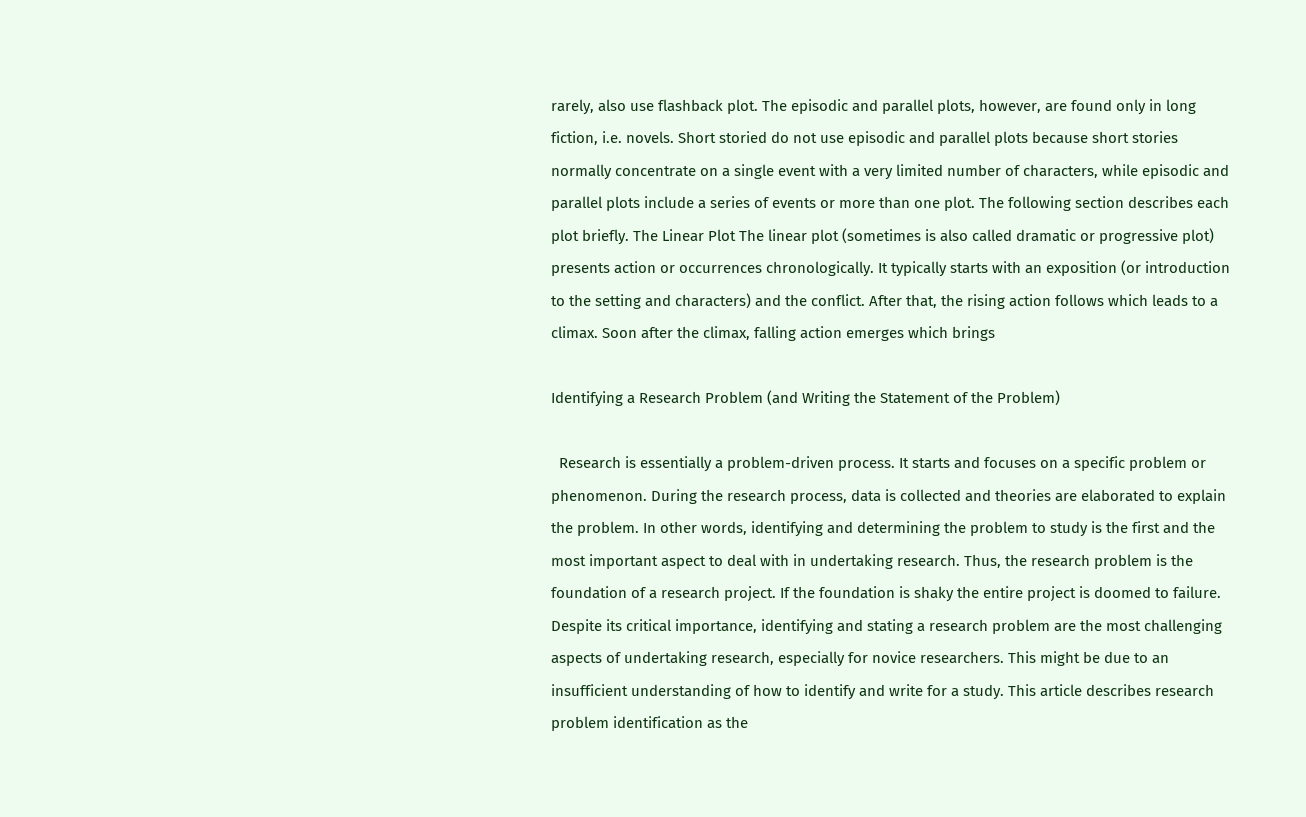rarely, also use flashback plot. The episodic and parallel plots, however, are found only in long fiction, i.e. novels. Short storied do not use episodic and parallel plots because short stories normally concentrate on a single event with a very limited number of characters, while episodic and parallel plots include a series of events or more than one plot. The following section describes each plot briefly. The Linear Plot The linear plot (sometimes is also called dramatic or progressive plot) presents action or occurrences chronologically. It typically starts with an exposition (or introduction to the setting and characters) and the conflict. After that, the rising action follows which leads to a climax. Soon after the climax, falling action emerges which brings

Identifying a Research Problem (and Writing the Statement of the Problem)

  Research is essentially a problem-driven process. It starts and focuses on a specific problem or phenomenon. During the research process, data is collected and theories are elaborated to explain the problem. In other words, identifying and determining the problem to study is the first and the most important aspect to deal with in undertaking research. Thus, the research problem is the foundation of a research project. If the foundation is shaky the entire project is doomed to failure. Despite its critical importance, identifying and stating a research problem are the most challenging aspects of undertaking research, especially for novice researchers. This might be due to an insufficient understanding of how to identify and write for a study. This article describes research problem identification as the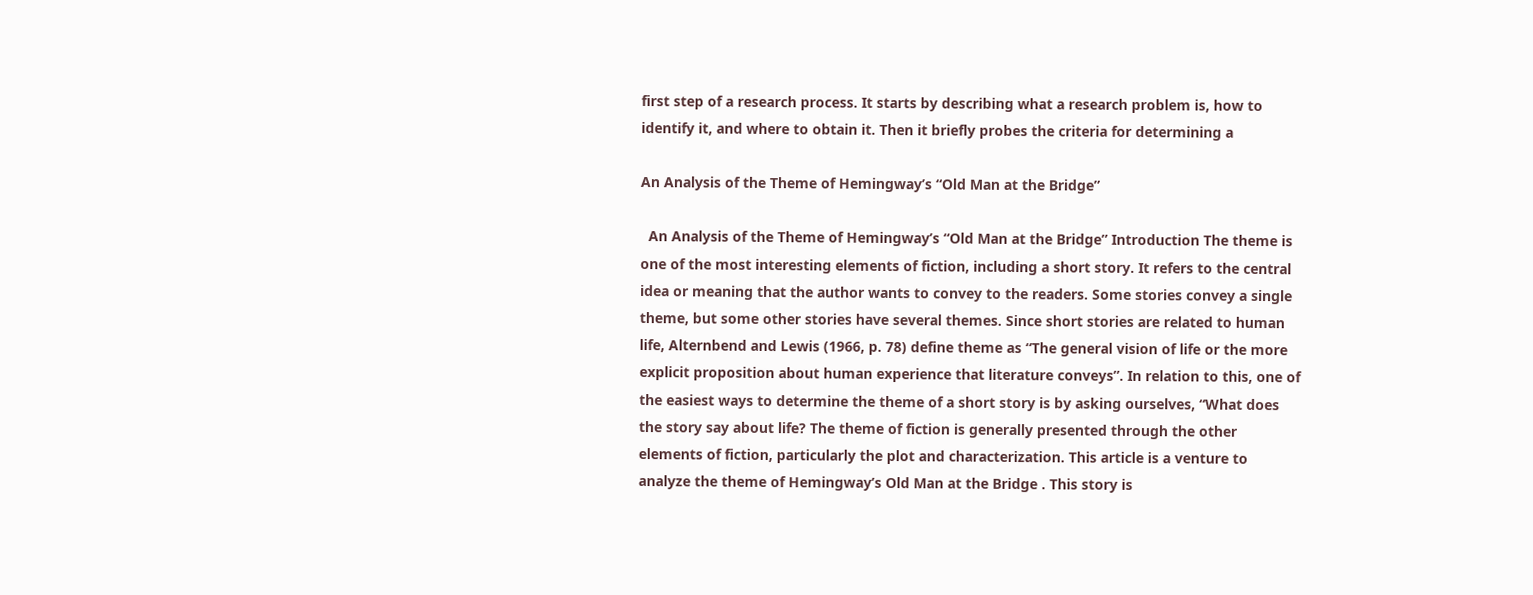first step of a research process. It starts by describing what a research problem is, how to identify it, and where to obtain it. Then it briefly probes the criteria for determining a

An Analysis of the Theme of Hemingway’s “Old Man at the Bridge”

  An Analysis of the Theme of Hemingway’s “Old Man at the Bridge” Introduction The theme is one of the most interesting elements of fiction, including a short story. It refers to the central idea or meaning that the author wants to convey to the readers. Some stories convey a single theme, but some other stories have several themes. Since short stories are related to human life, Alternbend and Lewis (1966, p. 78) define theme as “The general vision of life or the more explicit proposition about human experience that literature conveys”. In relation to this, one of the easiest ways to determine the theme of a short story is by asking ourselves, “What does the story say about life? The theme of fiction is generally presented through the other elements of fiction, particularly the plot and characterization. This article is a venture to analyze the theme of Hemingway’s Old Man at the Bridge . This story is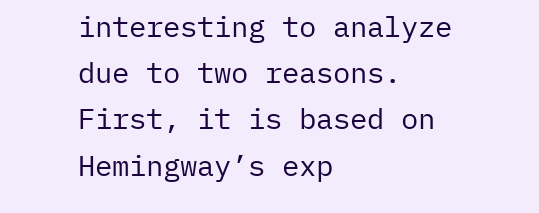interesting to analyze due to two reasons. First, it is based on Hemingway’s exp